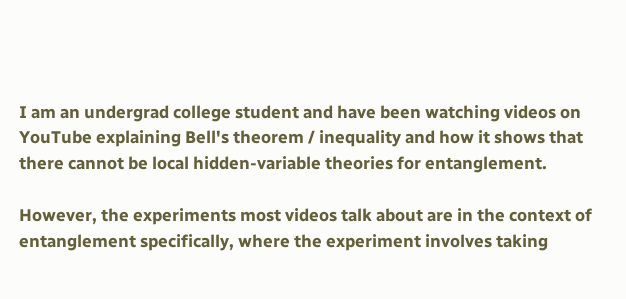I am an undergrad college student and have been watching videos on YouTube explaining Bell's theorem / inequality and how it shows that there cannot be local hidden-variable theories for entanglement.

However, the experiments most videos talk about are in the context of entanglement specifically, where the experiment involves taking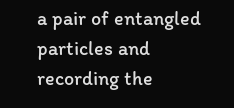a pair of entangled particles and recording the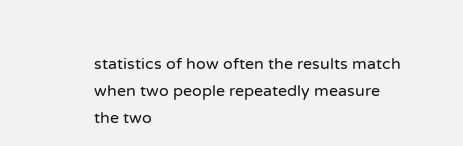statistics of how often the results match when two people repeatedly measure the two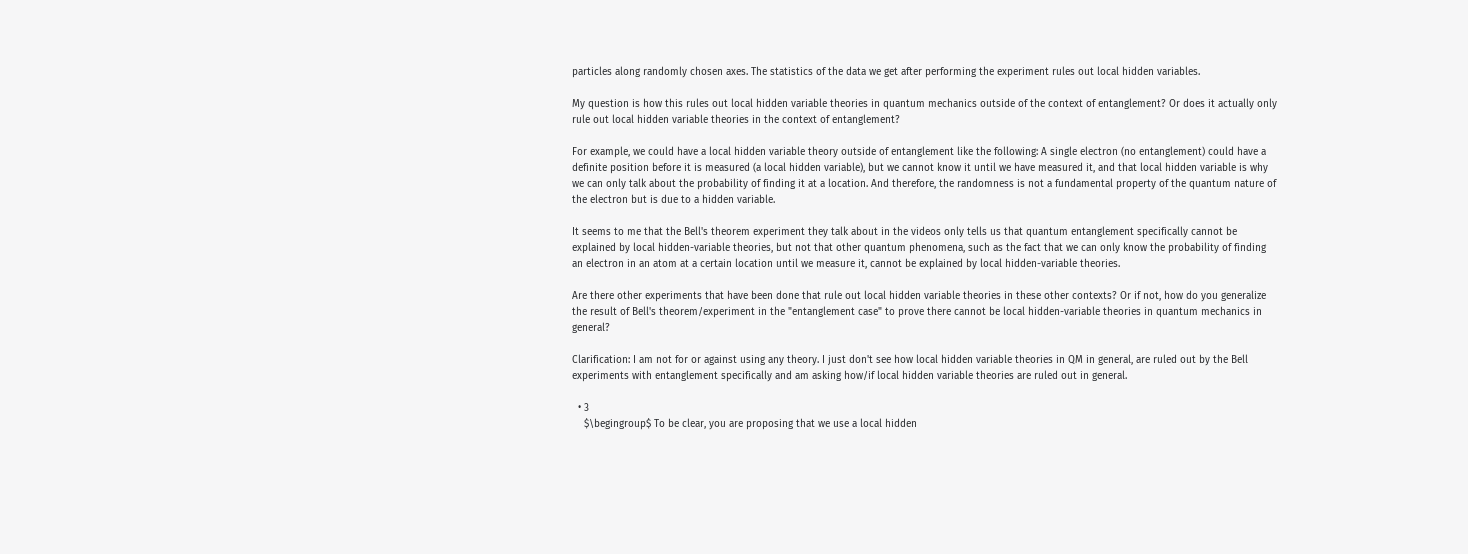particles along randomly chosen axes. The statistics of the data we get after performing the experiment rules out local hidden variables.

My question is how this rules out local hidden variable theories in quantum mechanics outside of the context of entanglement? Or does it actually only rule out local hidden variable theories in the context of entanglement?

For example, we could have a local hidden variable theory outside of entanglement like the following: A single electron (no entanglement) could have a definite position before it is measured (a local hidden variable), but we cannot know it until we have measured it, and that local hidden variable is why we can only talk about the probability of finding it at a location. And therefore, the randomness is not a fundamental property of the quantum nature of the electron but is due to a hidden variable.

It seems to me that the Bell's theorem experiment they talk about in the videos only tells us that quantum entanglement specifically cannot be explained by local hidden-variable theories, but not that other quantum phenomena, such as the fact that we can only know the probability of finding an electron in an atom at a certain location until we measure it, cannot be explained by local hidden-variable theories.

Are there other experiments that have been done that rule out local hidden variable theories in these other contexts? Or if not, how do you generalize the result of Bell's theorem/experiment in the "entanglement case" to prove there cannot be local hidden-variable theories in quantum mechanics in general?

Clarification: I am not for or against using any theory. I just don't see how local hidden variable theories in QM in general, are ruled out by the Bell experiments with entanglement specifically and am asking how/if local hidden variable theories are ruled out in general.

  • 3
    $\begingroup$ To be clear, you are proposing that we use a local hidden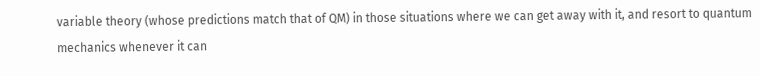variable theory (whose predictions match that of QM) in those situations where we can get away with it, and resort to quantum mechanics whenever it can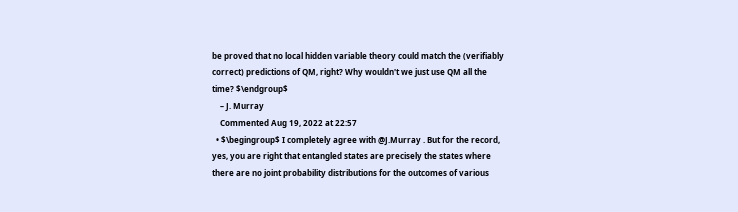be proved that no local hidden variable theory could match the (verifiably correct) predictions of QM, right? Why wouldn't we just use QM all the time? $\endgroup$
    – J. Murray
    Commented Aug 19, 2022 at 22:57
  • $\begingroup$ I completely agree with @J.Murray . But for the record, yes, you are right that entangled states are precisely the states where there are no joint probability distributions for the outcomes of various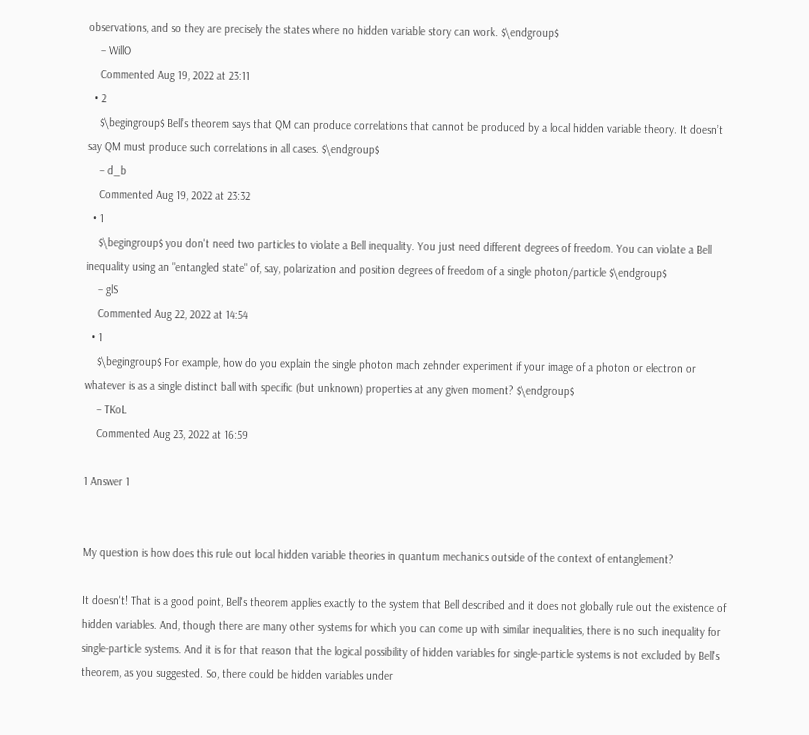observations, and so they are precisely the states where no hidden variable story can work. $\endgroup$
    – WillO
    Commented Aug 19, 2022 at 23:11
  • 2
    $\begingroup$ Bell’s theorem says that QM can produce correlations that cannot be produced by a local hidden variable theory. It doesn’t say QM must produce such correlations in all cases. $\endgroup$
    – d_b
    Commented Aug 19, 2022 at 23:32
  • 1
    $\begingroup$ you don't need two particles to violate a Bell inequality. You just need different degrees of freedom. You can violate a Bell inequality using an "entangled state" of, say, polarization and position degrees of freedom of a single photon/particle $\endgroup$
    – glS
    Commented Aug 22, 2022 at 14:54
  • 1
    $\begingroup$ For example, how do you explain the single photon mach zehnder experiment if your image of a photon or electron or whatever is as a single distinct ball with specific (but unknown) properties at any given moment? $\endgroup$
    – TKoL
    Commented Aug 23, 2022 at 16:59

1 Answer 1


My question is how does this rule out local hidden variable theories in quantum mechanics outside of the context of entanglement?

It doesn't! That is a good point, Bell's theorem applies exactly to the system that Bell described and it does not globally rule out the existence of hidden variables. And, though there are many other systems for which you can come up with similar inequalities, there is no such inequality for single-particle systems. And it is for that reason that the logical possibility of hidden variables for single-particle systems is not excluded by Bell's theorem, as you suggested. So, there could be hidden variables under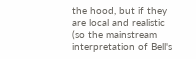the hood, but if they are local and realistic (so the mainstream interpretation of Bell's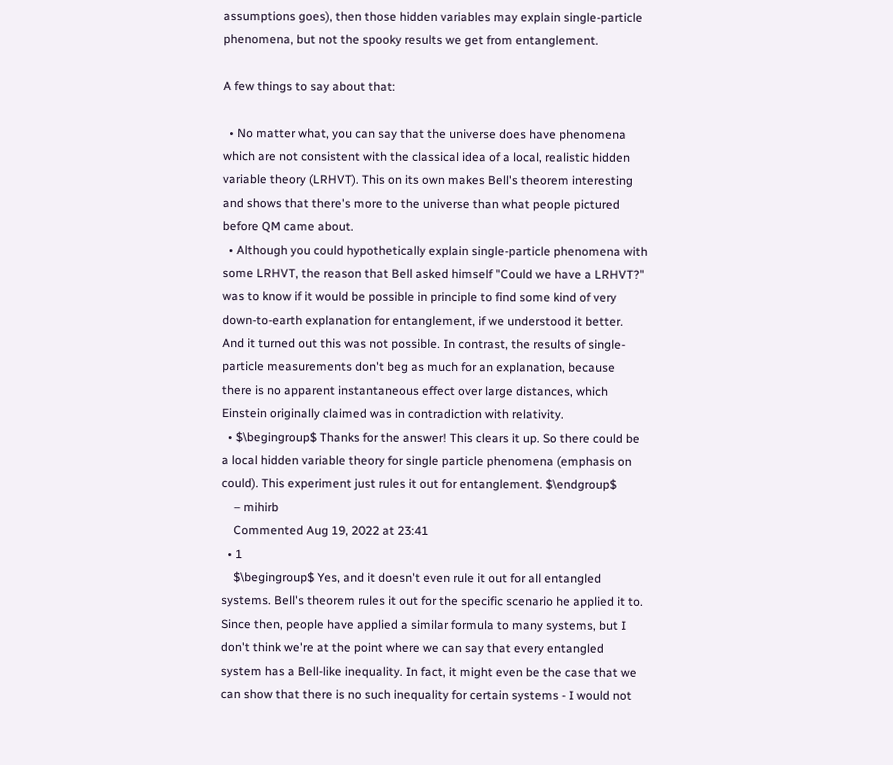assumptions goes), then those hidden variables may explain single-particle phenomena, but not the spooky results we get from entanglement.

A few things to say about that:

  • No matter what, you can say that the universe does have phenomena which are not consistent with the classical idea of a local, realistic hidden variable theory (LRHVT). This on its own makes Bell's theorem interesting and shows that there's more to the universe than what people pictured before QM came about.
  • Although you could hypothetically explain single-particle phenomena with some LRHVT, the reason that Bell asked himself "Could we have a LRHVT?" was to know if it would be possible in principle to find some kind of very down-to-earth explanation for entanglement, if we understood it better. And it turned out this was not possible. In contrast, the results of single-particle measurements don't beg as much for an explanation, because there is no apparent instantaneous effect over large distances, which Einstein originally claimed was in contradiction with relativity.
  • $\begingroup$ Thanks for the answer! This clears it up. So there could be a local hidden variable theory for single particle phenomena (emphasis on could). This experiment just rules it out for entanglement. $\endgroup$
    – mihirb
    Commented Aug 19, 2022 at 23:41
  • 1
    $\begingroup$ Yes, and it doesn't even rule it out for all entangled systems. Bell's theorem rules it out for the specific scenario he applied it to. Since then, people have applied a similar formula to many systems, but I don't think we're at the point where we can say that every entangled system has a Bell-like inequality. In fact, it might even be the case that we can show that there is no such inequality for certain systems - I would not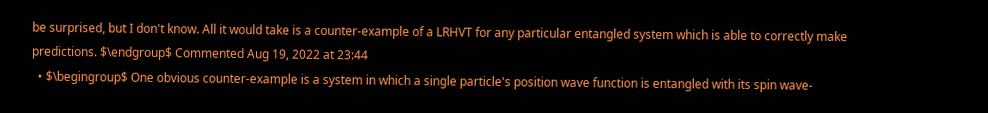be surprised, but I don't know. All it would take is a counter-example of a LRHVT for any particular entangled system which is able to correctly make predictions. $\endgroup$ Commented Aug 19, 2022 at 23:44
  • $\begingroup$ One obvious counter-example is a system in which a single particle's position wave function is entangled with its spin wave-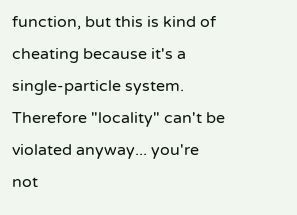function, but this is kind of cheating because it's a single-particle system. Therefore "locality" can't be violated anyway... you're not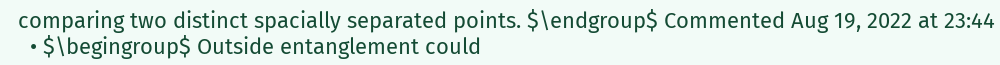comparing two distinct spacially separated points. $\endgroup$ Commented Aug 19, 2022 at 23:44
  • $\begingroup$ Outside entanglement could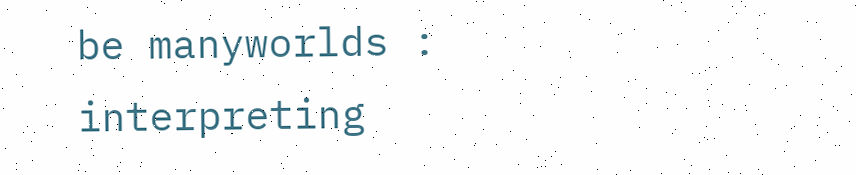be manyworlds : interpreting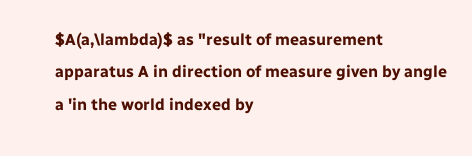$A(a,\lambda)$ as "result of measurement apparatus A in direction of measure given by angle a 'in the world indexed by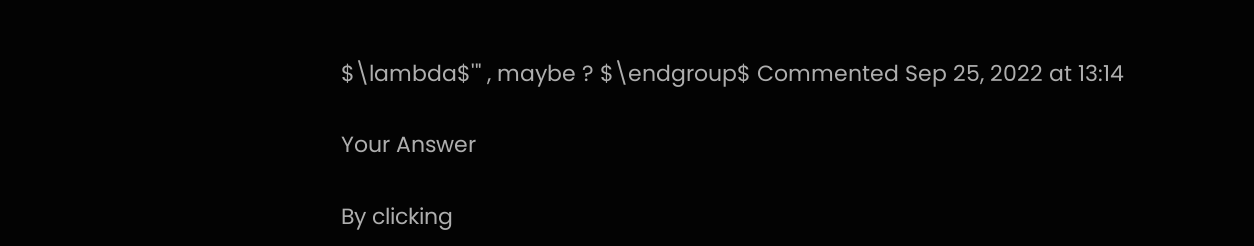$\lambda$'" , maybe ? $\endgroup$ Commented Sep 25, 2022 at 13:14

Your Answer

By clicking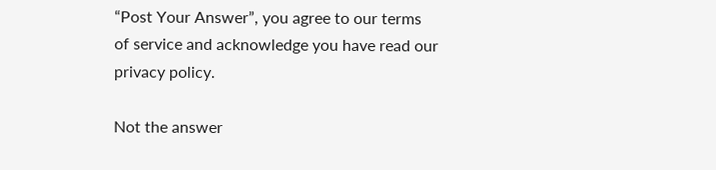“Post Your Answer”, you agree to our terms of service and acknowledge you have read our privacy policy.

Not the answer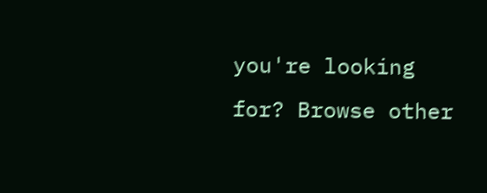you're looking for? Browse other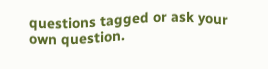questions tagged or ask your own question.